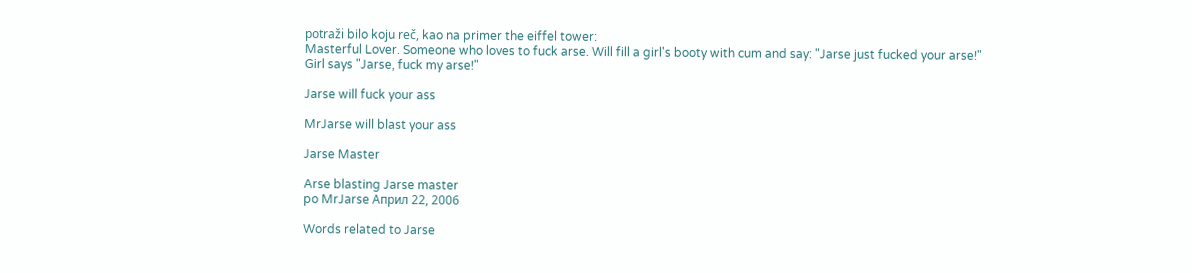potraži bilo koju reč, kao na primer the eiffel tower:
Masterful Lover. Someone who loves to fuck arse. Will fill a girl's booty with cum and say: "Jarse just fucked your arse!"
Girl says "Jarse, fuck my arse!"

Jarse will fuck your ass

MrJarse will blast your ass

Jarse Master

Arse blasting Jarse master
po MrJarse Април 22, 2006

Words related to Jarse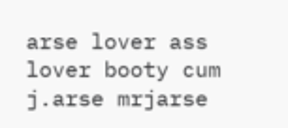arse lover ass lover booty cum j.arse mrjarse